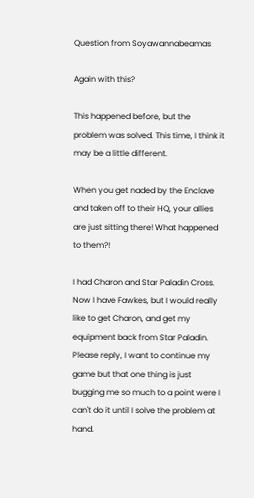Question from Soyawannabeamas

Again with this?

This happened before, but the problem was solved. This time, I think it may be a little different.

When you get naded by the Enclave and taken off to their HQ, your allies are just sitting there! What happened to them?!

I had Charon and Star Paladin Cross. Now I have Fawkes, but I would really like to get Charon, and get my equipment back from Star Paladin. Please reply, I want to continue my game but that one thing is just bugging me so much to a point were I can't do it until I solve the problem at hand.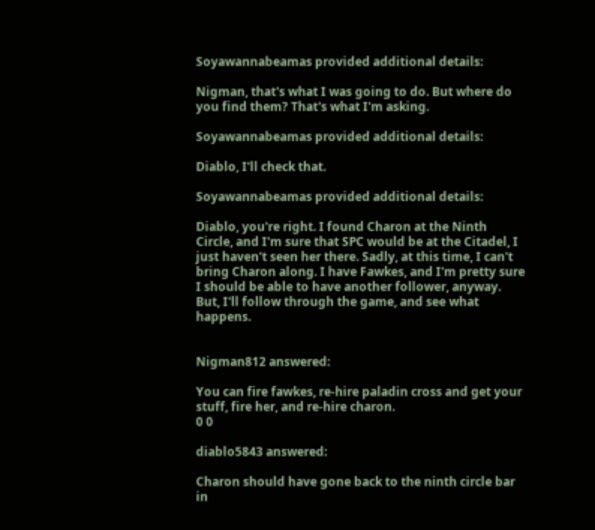Soyawannabeamas provided additional details:

Nigman, that's what I was going to do. But where do you find them? That's what I'm asking.

Soyawannabeamas provided additional details:

Diablo, I'll check that.

Soyawannabeamas provided additional details:

Diablo, you're right. I found Charon at the Ninth Circle, and I'm sure that SPC would be at the Citadel, I just haven't seen her there. Sadly, at this time, I can't bring Charon along. I have Fawkes, and I'm pretty sure I should be able to have another follower, anyway. But, I'll follow through the game, and see what happens.


Nigman812 answered:

You can fire fawkes, re-hire paladin cross and get your stuff, fire her, and re-hire charon.
0 0

diablo5843 answered:

Charon should have gone back to the ninth circle bar in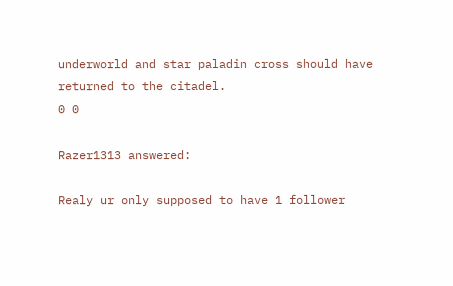underworld and star paladin cross should have returned to the citadel.
0 0

Razer1313 answered:

Realy ur only supposed to have 1 follower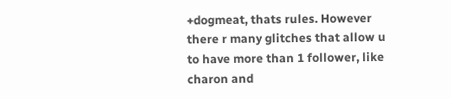+dogmeat, thats rules. However there r many glitches that allow u to have more than 1 follower, like charon and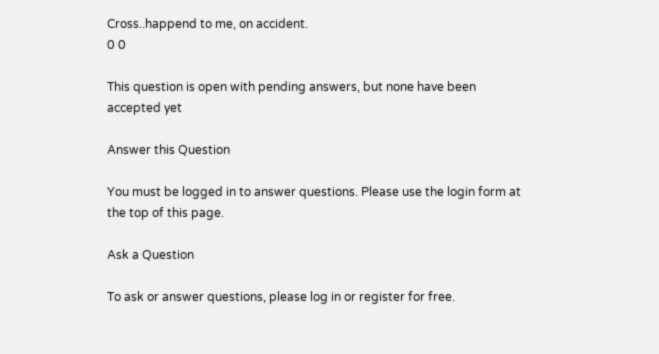Cross..happend to me, on accident.
0 0

This question is open with pending answers, but none have been accepted yet

Answer this Question

You must be logged in to answer questions. Please use the login form at the top of this page.

Ask a Question

To ask or answer questions, please log in or register for free.